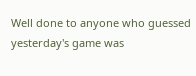Well done to anyone who guessed yesterday's game was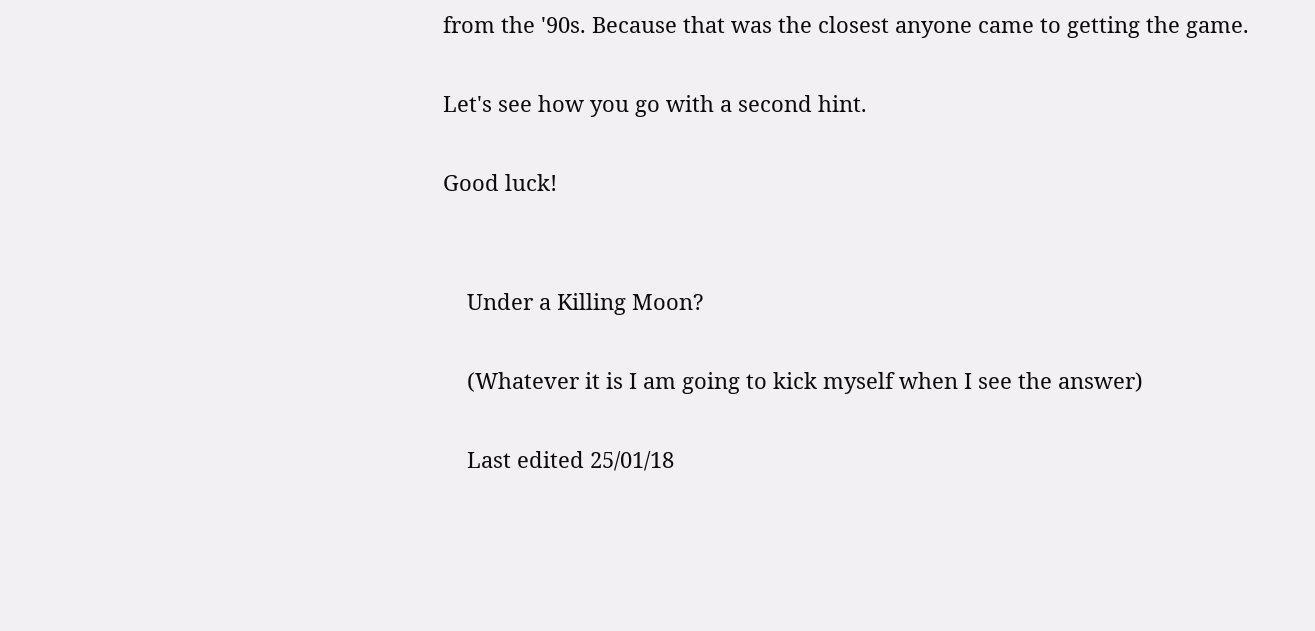from the '90s. Because that was the closest anyone came to getting the game.

Let's see how you go with a second hint.

Good luck!


    Under a Killing Moon?

    (Whatever it is I am going to kick myself when I see the answer)

    Last edited 25/01/18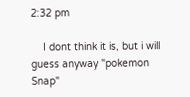2:32 pm

    I dont think it is, but i will guess anyway "pokemon Snap"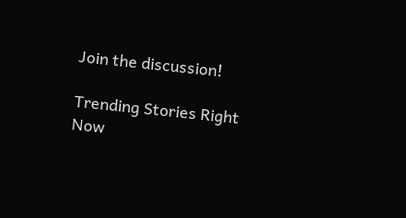Join the discussion!

Trending Stories Right Now